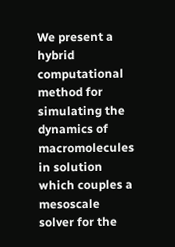We present a hybrid computational method for simulating the dynamics of macromolecules in solution which couples a mesoscale solver for the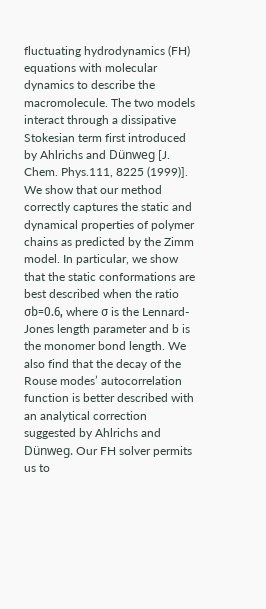fluctuating hydrodynamics (FH) equations with molecular dynamics to describe the macromolecule. The two models interact through a dissipative Stokesian term first introduced by Ahlrichs and Dünweg [J. Chem. Phys.111, 8225 (1999)]. We show that our method correctly captures the static and dynamical properties of polymer chains as predicted by the Zimm model. In particular, we show that the static conformations are best described when the ratio σb=0.6, where σ is the Lennard-Jones length parameter and b is the monomer bond length. We also find that the decay of the Rouse modes’ autocorrelation function is better described with an analytical correction suggested by Ahlrichs and Dünweg. Our FH solver permits us to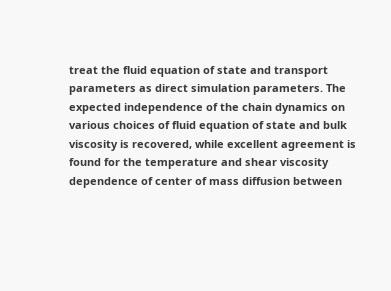treat the fluid equation of state and transport parameters as direct simulation parameters. The expected independence of the chain dynamics on various choices of fluid equation of state and bulk viscosity is recovered, while excellent agreement is found for the temperature and shear viscosity dependence of center of mass diffusion between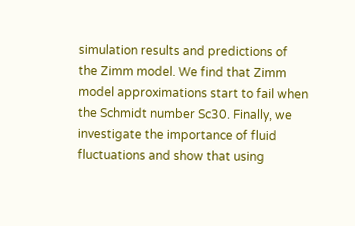simulation results and predictions of the Zimm model. We find that Zimm model approximations start to fail when the Schmidt number Sc30. Finally, we investigate the importance of fluid fluctuations and show that using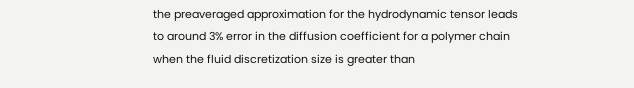the preaveraged approximation for the hydrodynamic tensor leads to around 3% error in the diffusion coefficient for a polymer chain when the fluid discretization size is greater than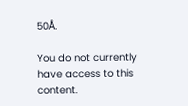50Å.

You do not currently have access to this content.